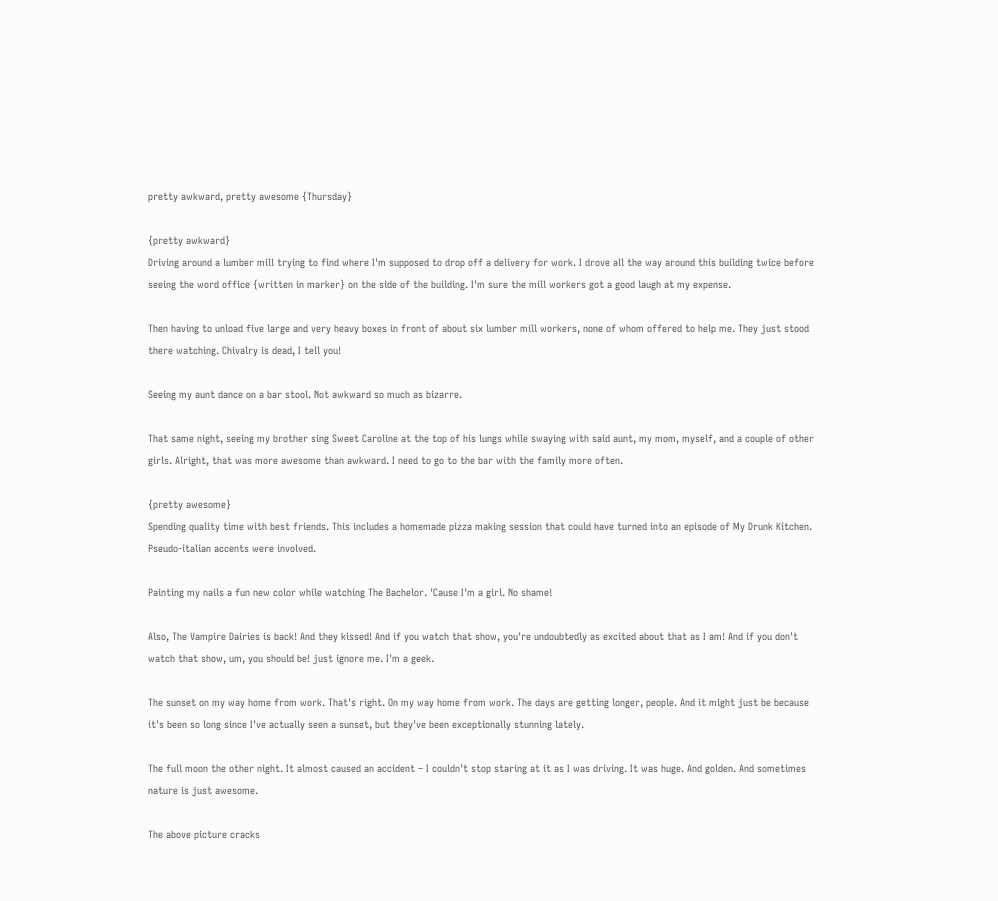pretty awkward, pretty awesome {Thursday}

{pretty awkward}
Driving around a lumber mill trying to find where I'm supposed to drop off a delivery for work. I drove all the way around this building twice before seeing the word office {written in marker} on the side of the building. I'm sure the mill workers got a good laugh at my expense.

Then having to unload five large and very heavy boxes in front of about six lumber mill workers, none of whom offered to help me. They just stood there watching. Chivalry is dead, I tell you!

Seeing my aunt dance on a bar stool. Not awkward so much as bizarre.

That same night, seeing my brother sing Sweet Caroline at the top of his lungs while swaying with said aunt, my mom, myself, and a couple of other girls. Alright, that was more awesome than awkward. I need to go to the bar with the family more often.

{pretty awesome}
Spending quality time with best friends. This includes a homemade pizza making session that could have turned into an episode of My Drunk Kitchen. Pseudo-italian accents were involved.

Painting my nails a fun new color while watching The Bachelor. 'Cause I'm a girl. No shame!

Also, The Vampire Dairies is back! And they kissed! And if you watch that show, you're undoubtedly as excited about that as I am! And if you don't watch that show, um, you should be! just ignore me. I'm a geek.

The sunset on my way home from work. That's right. On my way home from work. The days are getting longer, people. And it might just be because it's been so long since I've actually seen a sunset, but they've been exceptionally stunning lately.

The full moon the other night. It almost caused an accident – I couldn't stop staring at it as I was driving. It was huge. And golden. And sometimes nature is just awesome.

The above picture cracks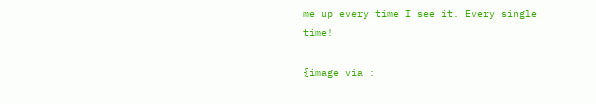me up every time I see it. Every single time!

{image via :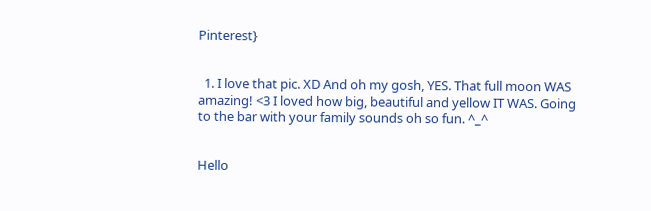Pinterest}


  1. I love that pic. XD And oh my gosh, YES. That full moon WAS amazing! <3 I loved how big, beautiful and yellow IT WAS. Going to the bar with your family sounds oh so fun. ^_^


Hello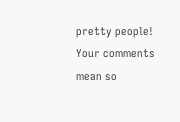pretty people! Your comments mean so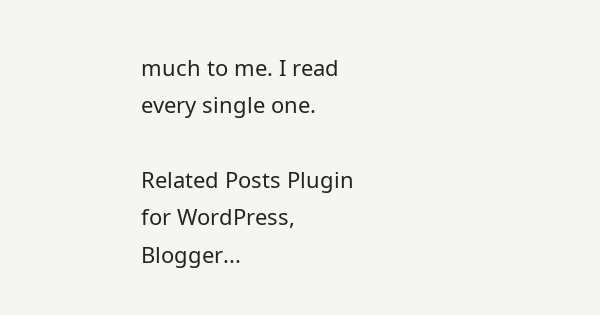much to me. I read every single one.

Related Posts Plugin for WordPress, Blogger...